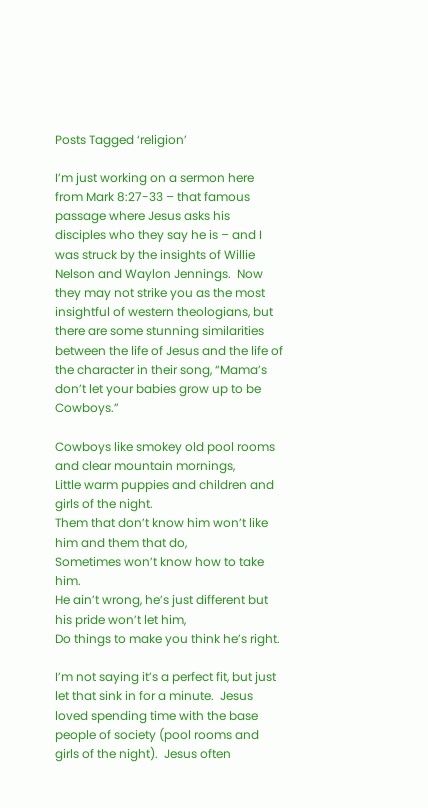Posts Tagged ‘religion’

I’m just working on a sermon here from Mark 8:27-33 – that famous passage where Jesus asks his disciples who they say he is – and I was struck by the insights of Willie Nelson and Waylon Jennings.  Now they may not strike you as the most insightful of western theologians, but there are some stunning similarities between the life of Jesus and the life of the character in their song, “Mama’s don’t let your babies grow up to be Cowboys.”

Cowboys like smokey old pool rooms and clear mountain mornings,
Little warm puppies and children and girls of the night.
Them that don’t know him won’t like him and them that do,
Sometimes won’t know how to take him.
He ain’t wrong, he’s just different but his pride won’t let him,
Do things to make you think he’s right.

I’m not saying it’s a perfect fit, but just let that sink in for a minute.  Jesus loved spending time with the base people of society (pool rooms and girls of the night).  Jesus often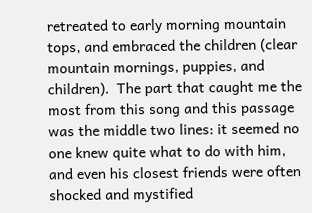retreated to early morning mountain tops, and embraced the children (clear mountain mornings, puppies, and children).  The part that caught me the most from this song and this passage was the middle two lines: it seemed no one knew quite what to do with him, and even his closest friends were often shocked and mystified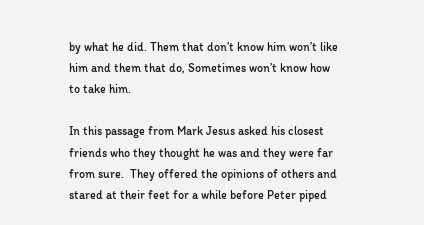by what he did. Them that don’t know him won’t like him and them that do, Sometimes won’t know how to take him.

In this passage from Mark Jesus asked his closest friends who they thought he was and they were far from sure.  They offered the opinions of others and stared at their feet for a while before Peter piped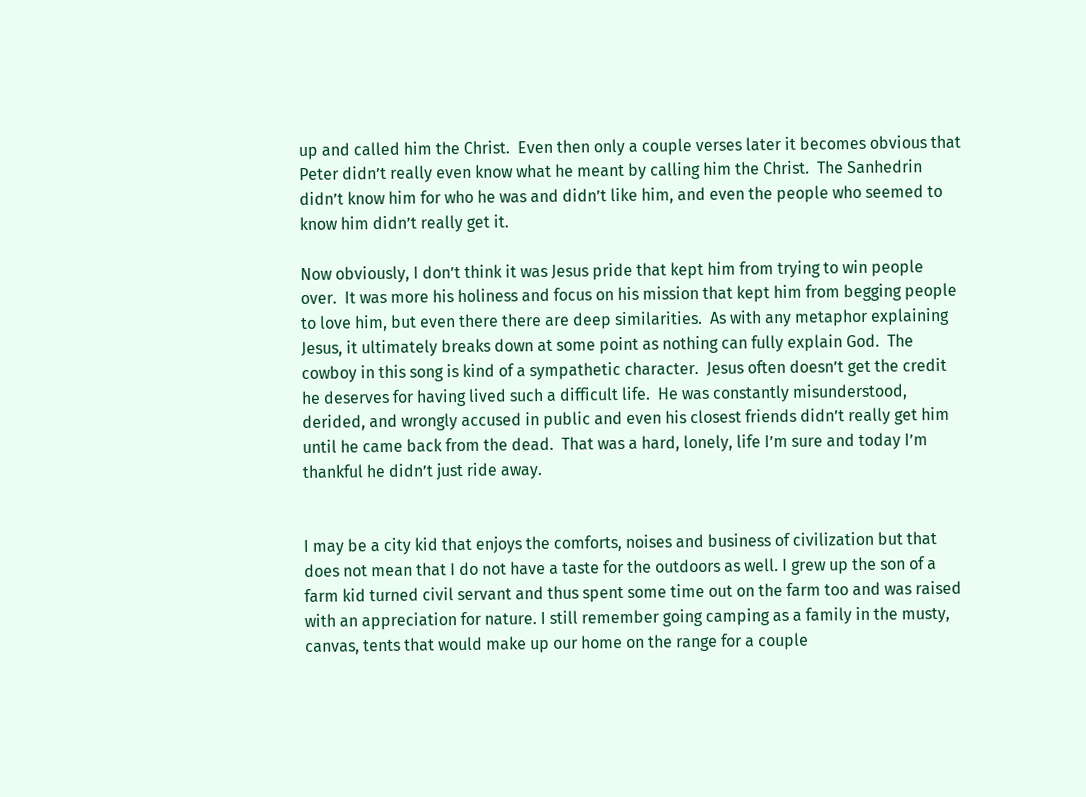up and called him the Christ.  Even then only a couple verses later it becomes obvious that Peter didn’t really even know what he meant by calling him the Christ.  The Sanhedrin didn’t know him for who he was and didn’t like him, and even the people who seemed to know him didn’t really get it.

Now obviously, I don’t think it was Jesus pride that kept him from trying to win people over.  It was more his holiness and focus on his mission that kept him from begging people to love him, but even there there are deep similarities.  As with any metaphor explaining Jesus, it ultimately breaks down at some point as nothing can fully explain God.  The cowboy in this song is kind of a sympathetic character.  Jesus often doesn’t get the credit he deserves for having lived such a difficult life.  He was constantly misunderstood, derided, and wrongly accused in public and even his closest friends didn’t really get him until he came back from the dead.  That was a hard, lonely, life I’m sure and today I’m thankful he didn’t just ride away.


I may be a city kid that enjoys the comforts, noises and business of civilization but that does not mean that I do not have a taste for the outdoors as well. I grew up the son of a farm kid turned civil servant and thus spent some time out on the farm too and was raised with an appreciation for nature. I still remember going camping as a family in the musty, canvas, tents that would make up our home on the range for a couple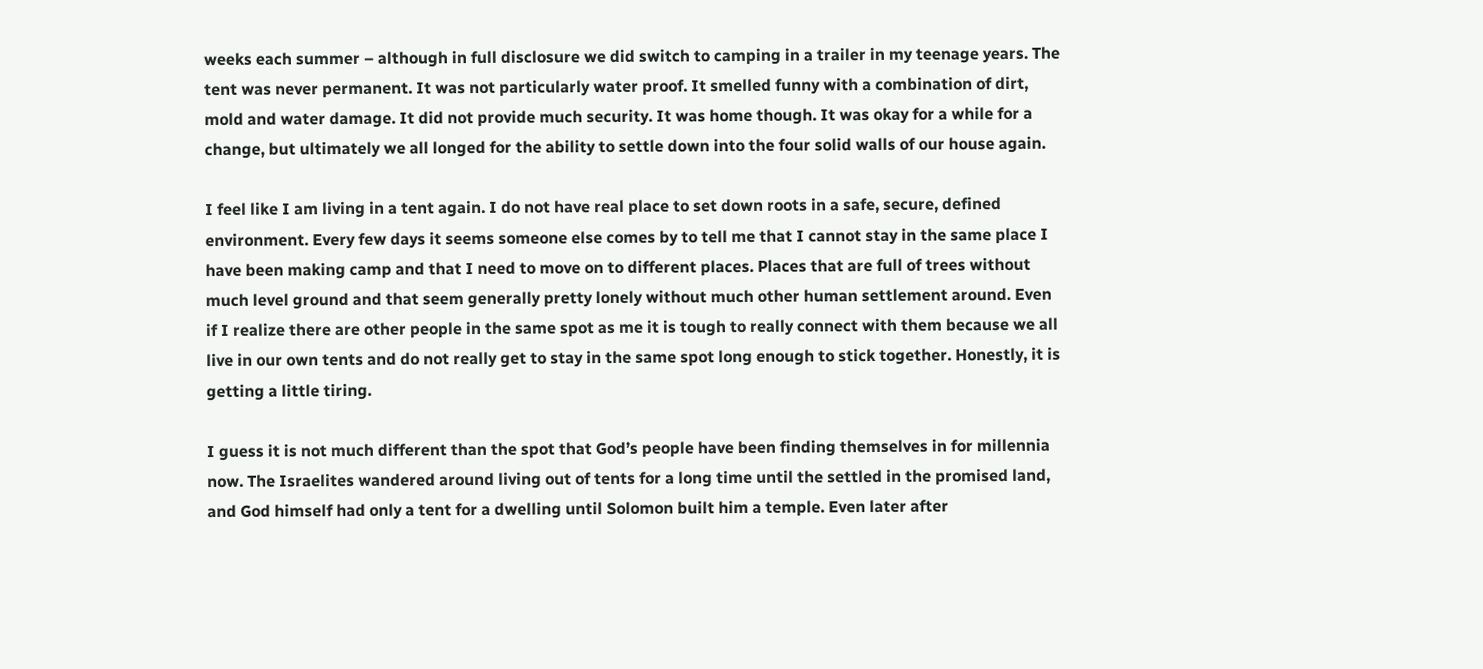weeks each summer – although in full disclosure we did switch to camping in a trailer in my teenage years. The tent was never permanent. It was not particularly water proof. It smelled funny with a combination of dirt, mold and water damage. It did not provide much security. It was home though. It was okay for a while for a change, but ultimately we all longed for the ability to settle down into the four solid walls of our house again.

I feel like I am living in a tent again. I do not have real place to set down roots in a safe, secure, defined environment. Every few days it seems someone else comes by to tell me that I cannot stay in the same place I have been making camp and that I need to move on to different places. Places that are full of trees without much level ground and that seem generally pretty lonely without much other human settlement around. Even if I realize there are other people in the same spot as me it is tough to really connect with them because we all live in our own tents and do not really get to stay in the same spot long enough to stick together. Honestly, it is getting a little tiring.

I guess it is not much different than the spot that God’s people have been finding themselves in for millennia now. The Israelites wandered around living out of tents for a long time until the settled in the promised land, and God himself had only a tent for a dwelling until Solomon built him a temple. Even later after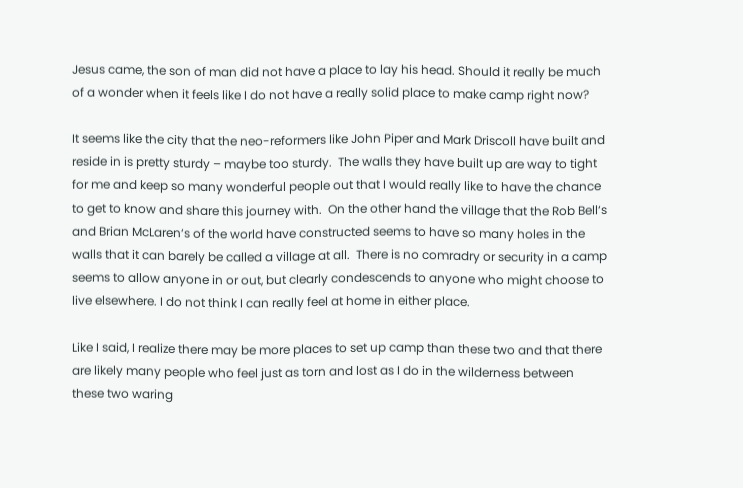Jesus came, the son of man did not have a place to lay his head. Should it really be much of a wonder when it feels like I do not have a really solid place to make camp right now?

It seems like the city that the neo-reformers like John Piper and Mark Driscoll have built and reside in is pretty sturdy – maybe too sturdy.  The walls they have built up are way to tight for me and keep so many wonderful people out that I would really like to have the chance to get to know and share this journey with.  On the other hand the village that the Rob Bell‘s and Brian McLaren‘s of the world have constructed seems to have so many holes in the walls that it can barely be called a village at all.  There is no comradry or security in a camp seems to allow anyone in or out, but clearly condescends to anyone who might choose to live elsewhere. I do not think I can really feel at home in either place.

Like I said, I realize there may be more places to set up camp than these two and that there are likely many people who feel just as torn and lost as I do in the wilderness between these two waring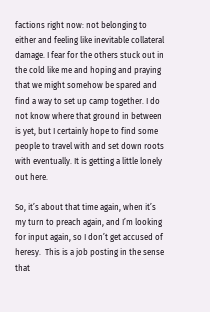factions right now: not belonging to either and feeling like inevitable collateral damage. I fear for the others stuck out in the cold like me and hoping and praying that we might somehow be spared and find a way to set up camp together. I do not know where that ground in between is yet, but I certainly hope to find some people to travel with and set down roots with eventually. It is getting a little lonely out here.

So, it’s about that time again, when it’s my turn to preach again, and I’m looking for input again, so I don’t get accused of heresy.  This is a job posting in the sense that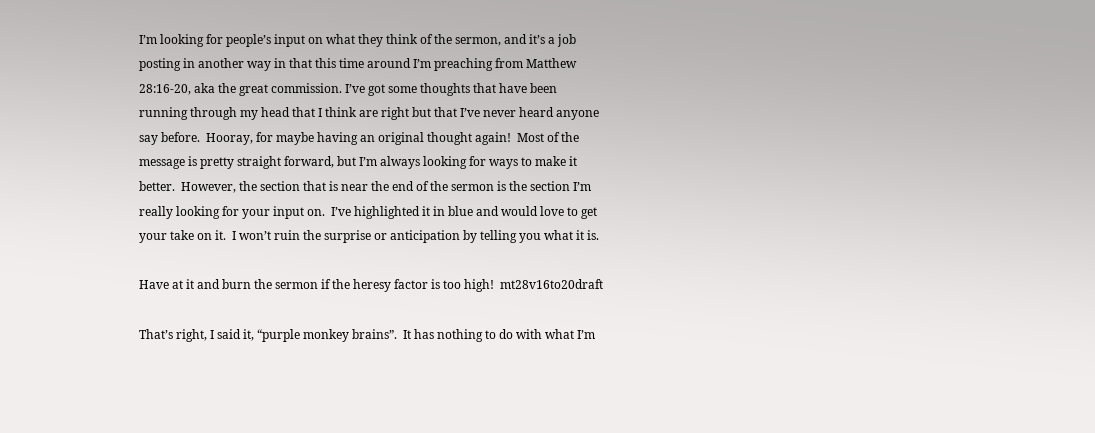I’m looking for people’s input on what they think of the sermon, and it’s a job posting in another way in that this time around I’m preaching from Matthew 28:16-20, aka the great commission. I’ve got some thoughts that have been running through my head that I think are right but that I’ve never heard anyone say before.  Hooray, for maybe having an original thought again!  Most of the message is pretty straight forward, but I’m always looking for ways to make it better.  However, the section that is near the end of the sermon is the section I’m really looking for your input on.  I’ve highlighted it in blue and would love to get your take on it.  I won’t ruin the surprise or anticipation by telling you what it is.

Have at it and burn the sermon if the heresy factor is too high!  mt28v16to20draft

That’s right, I said it, “purple monkey brains”.  It has nothing to do with what I’m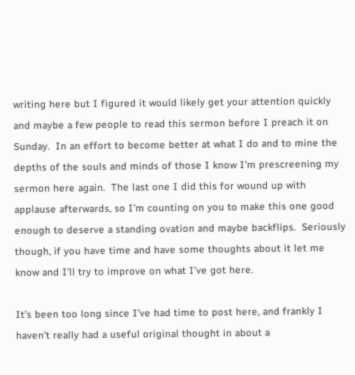writing here but I figured it would likely get your attention quickly and maybe a few people to read this sermon before I preach it on Sunday.  In an effort to become better at what I do and to mine the depths of the souls and minds of those I know I’m prescreening my sermon here again.  The last one I did this for wound up with applause afterwards, so I’m counting on you to make this one good enough to deserve a standing ovation and maybe backflips.  Seriously though, if you have time and have some thoughts about it let me know and I’ll try to improve on what I’ve got here.

It’s been too long since I’ve had time to post here, and frankly I haven’t really had a useful original thought in about a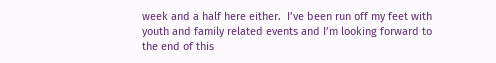week and a half here either.  I’ve been run off my feet with youth and family related events and I’m looking forward to the end of this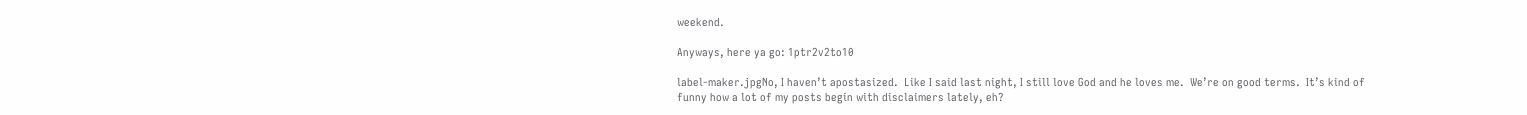weekend.

Anyways, here ya go: 1ptr2v2to10

label-maker.jpgNo, I haven’t apostasized.  Like I said last night, I still love God and he loves me.  We’re on good terms.  It’s kind of funny how a lot of my posts begin with disclaimers lately, eh?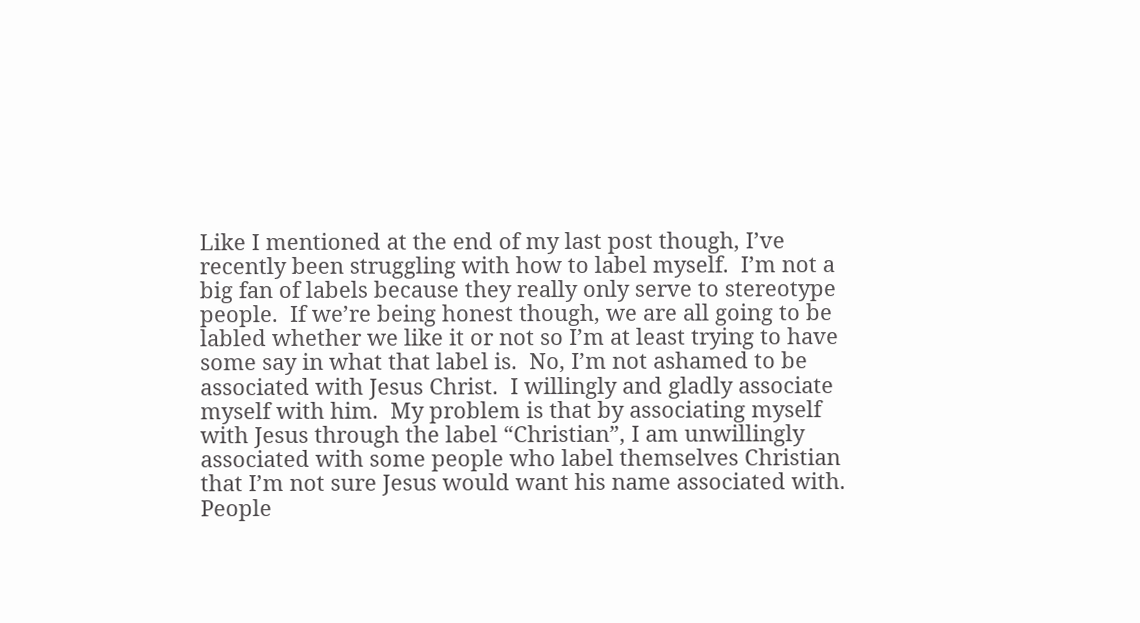Like I mentioned at the end of my last post though, I’ve recently been struggling with how to label myself.  I’m not a big fan of labels because they really only serve to stereotype people.  If we’re being honest though, we are all going to be labled whether we like it or not so I’m at least trying to have some say in what that label is.  No, I’m not ashamed to be associated with Jesus Christ.  I willingly and gladly associate myself with him.  My problem is that by associating myself with Jesus through the label “Christian”, I am unwillingly associated with some people who label themselves Christian that I’m not sure Jesus would want his name associated with.  People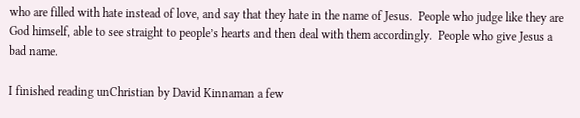who are filled with hate instead of love, and say that they hate in the name of Jesus.  People who judge like they are God himself, able to see straight to people’s hearts and then deal with them accordingly.  People who give Jesus a bad name.

I finished reading unChristian by David Kinnaman a few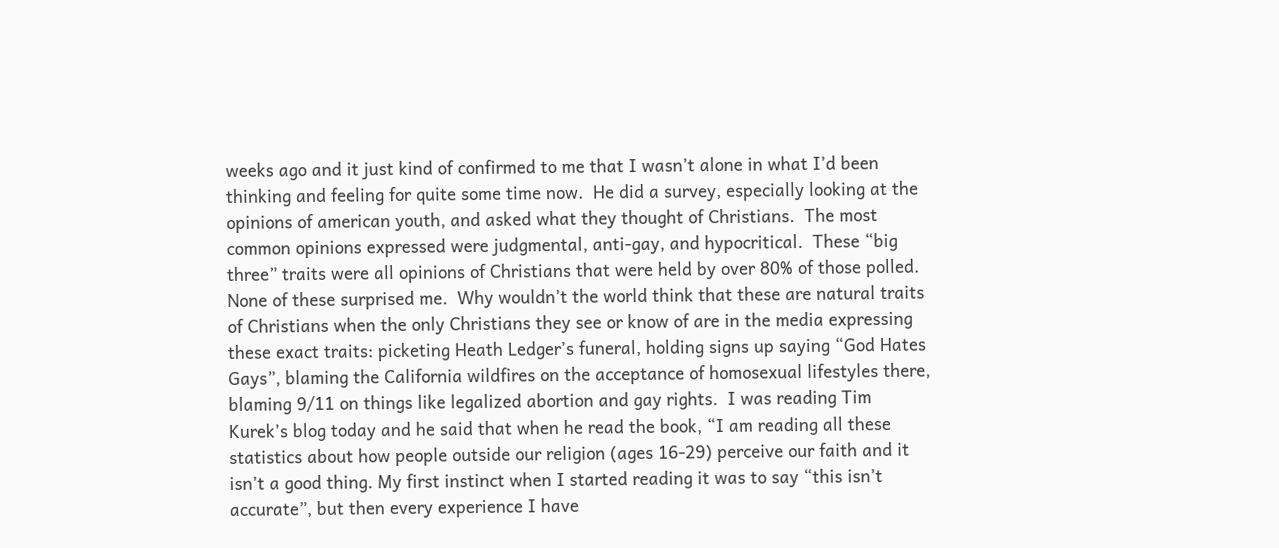weeks ago and it just kind of confirmed to me that I wasn’t alone in what I’d been thinking and feeling for quite some time now.  He did a survey, especially looking at the opinions of american youth, and asked what they thought of Christians.  The most common opinions expressed were judgmental, anti-gay, and hypocritical.  These “big three” traits were all opinions of Christians that were held by over 80% of those polled.  None of these surprised me.  Why wouldn’t the world think that these are natural traits of Christians when the only Christians they see or know of are in the media expressing these exact traits: picketing Heath Ledger’s funeral, holding signs up saying “God Hates Gays”, blaming the California wildfires on the acceptance of homosexual lifestyles there, blaming 9/11 on things like legalized abortion and gay rights.  I was reading Tim Kurek’s blog today and he said that when he read the book, “I am reading all these statistics about how people outside our religion (ages 16-29) perceive our faith and it isn’t a good thing. My first instinct when I started reading it was to say “this isn’t accurate”, but then every experience I have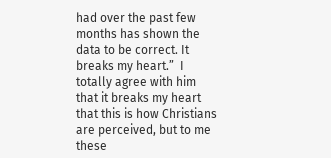had over the past few months has shown the data to be correct. It breaks my heart.”  I totally agree with him that it breaks my heart that this is how Christians are perceived, but to me these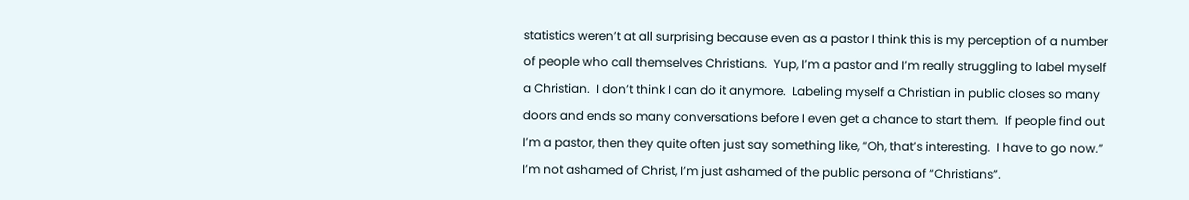statistics weren’t at all surprising because even as a pastor I think this is my perception of a number of people who call themselves Christians.  Yup, I’m a pastor and I’m really struggling to label myself a Christian.  I don’t think I can do it anymore.  Labeling myself a Christian in public closes so many doors and ends so many conversations before I even get a chance to start them.  If people find out I’m a pastor, then they quite often just say something like, “Oh, that’s interesting.  I have to go now.”  I’m not ashamed of Christ, I’m just ashamed of the public persona of “Christians”.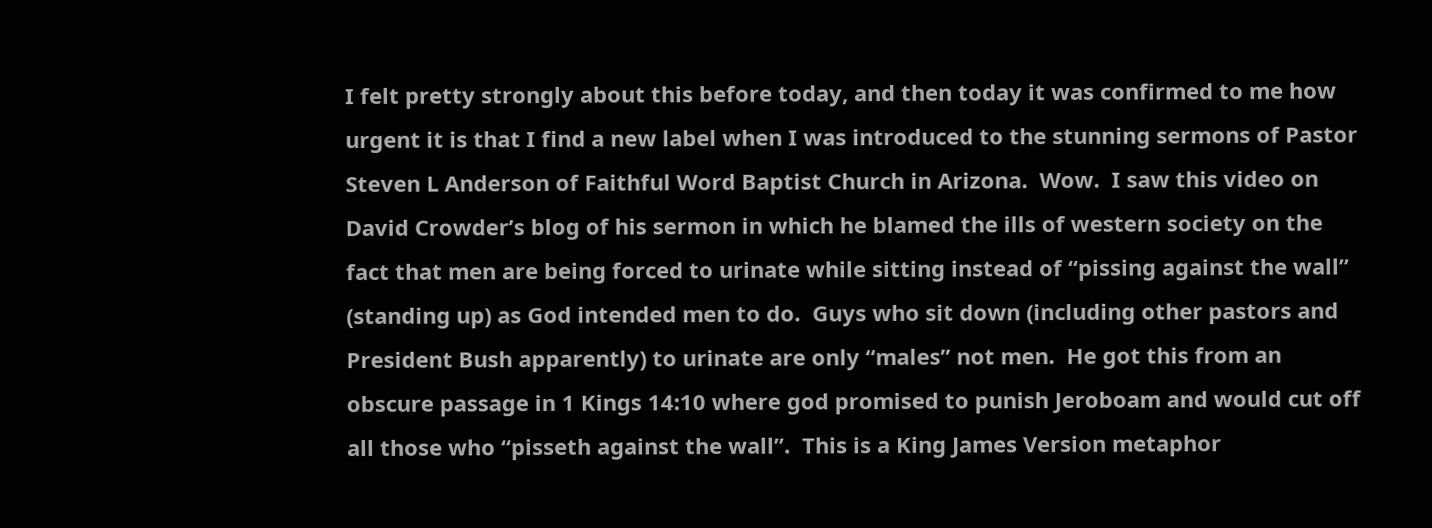I felt pretty strongly about this before today, and then today it was confirmed to me how urgent it is that I find a new label when I was introduced to the stunning sermons of Pastor Steven L Anderson of Faithful Word Baptist Church in Arizona.  Wow.  I saw this video on David Crowder’s blog of his sermon in which he blamed the ills of western society on the fact that men are being forced to urinate while sitting instead of “pissing against the wall” (standing up) as God intended men to do.  Guys who sit down (including other pastors and President Bush apparently) to urinate are only “males” not men.  He got this from an obscure passage in 1 Kings 14:10 where god promised to punish Jeroboam and would cut off all those who “pisseth against the wall”.  This is a King James Version metaphor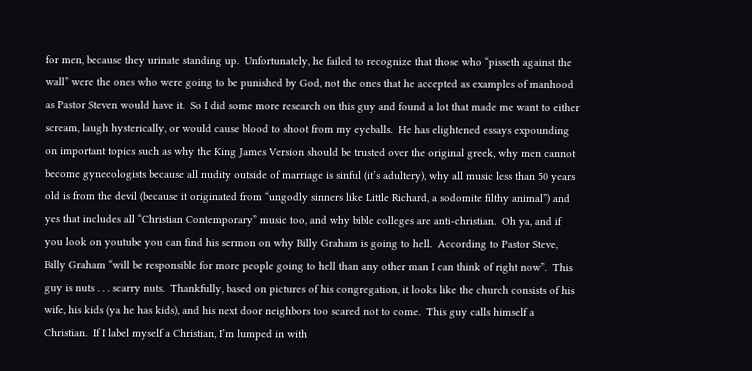for men, because they urinate standing up.  Unfortunately, he failed to recognize that those who “pisseth against the wall” were the ones who were going to be punished by God, not the ones that he accepted as examples of manhood as Pastor Steven would have it.  So I did some more research on this guy and found a lot that made me want to either scream, laugh hysterically, or would cause blood to shoot from my eyeballs.  He has elightened essays expounding on important topics such as why the King James Version should be trusted over the original greek, why men cannot become gynecologists because all nudity outside of marriage is sinful (it’s adultery), why all music less than 50 years old is from the devil (because it originated from “ungodly sinners like Little Richard, a sodomite filthy animal”) and yes that includes all “Christian Contemporary” music too, and why bible colleges are anti-christian.  Oh ya, and if you look on youtube you can find his sermon on why Billy Graham is going to hell.  According to Pastor Steve, Billy Graham “will be responsible for more people going to hell than any other man I can think of right now”.  This guy is nuts . . . scarry nuts.  Thankfully, based on pictures of his congregation, it looks like the church consists of his wife, his kids (ya he has kids), and his next door neighbors too scared not to come.  This guy calls himself a Christian.  If I label myself a Christian, I’m lumped in with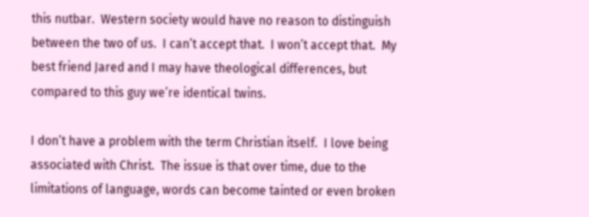this nutbar.  Western society would have no reason to distinguish between the two of us.  I can’t accept that.  I won’t accept that.  My best friend Jared and I may have theological differences, but compared to this guy we’re identical twins.

I don’t have a problem with the term Christian itself.  I love being associated with Christ.  The issue is that over time, due to the limitations of language, words can become tainted or even broken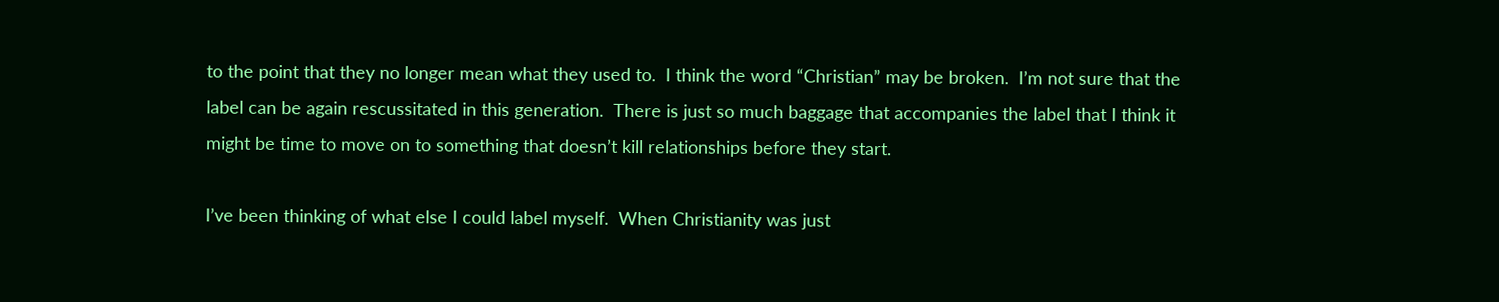to the point that they no longer mean what they used to.  I think the word “Christian” may be broken.  I’m not sure that the label can be again rescussitated in this generation.  There is just so much baggage that accompanies the label that I think it might be time to move on to something that doesn’t kill relationships before they start.

I’ve been thinking of what else I could label myself.  When Christianity was just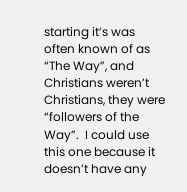starting it’s was often known of as “The Way”, and Christians weren’t Christians, they were “followers of the Way”.  I could use this one because it doesn’t have any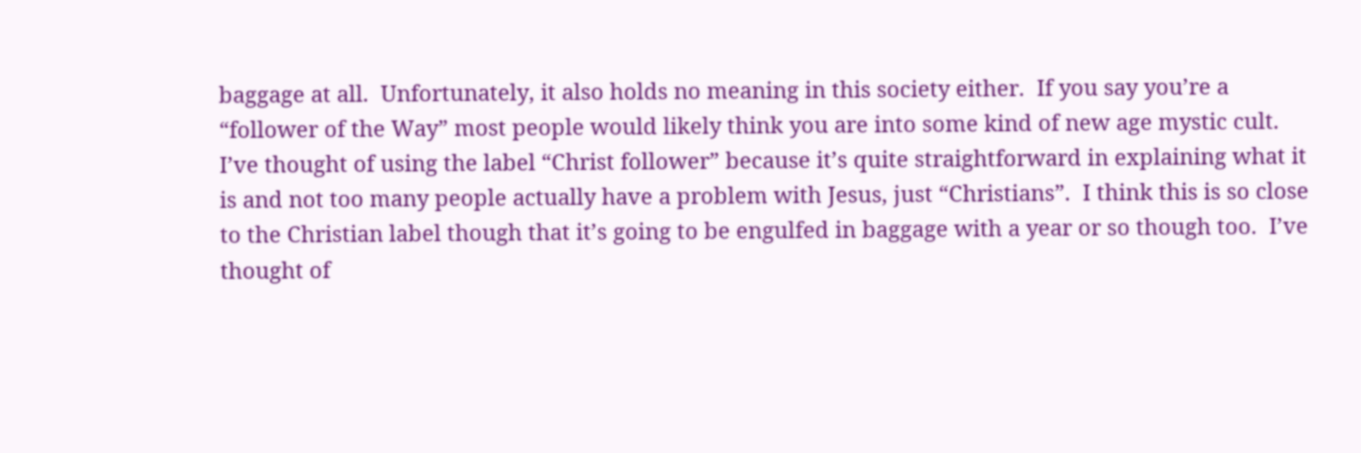baggage at all.  Unfortunately, it also holds no meaning in this society either.  If you say you’re a “follower of the Way” most people would likely think you are into some kind of new age mystic cult.  I’ve thought of using the label “Christ follower” because it’s quite straightforward in explaining what it is and not too many people actually have a problem with Jesus, just “Christians”.  I think this is so close to the Christian label though that it’s going to be engulfed in baggage with a year or so though too.  I’ve thought of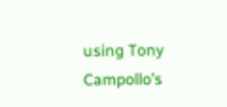using Tony Campollo’s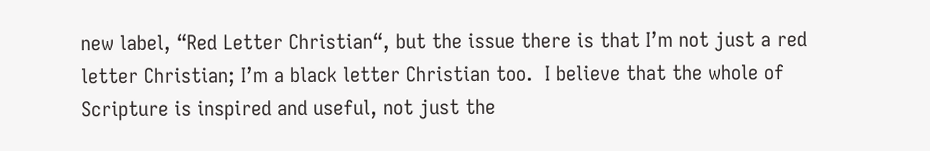new label, “Red Letter Christian“, but the issue there is that I’m not just a red letter Christian; I’m a black letter Christian too.  I believe that the whole of Scripture is inspired and useful, not just the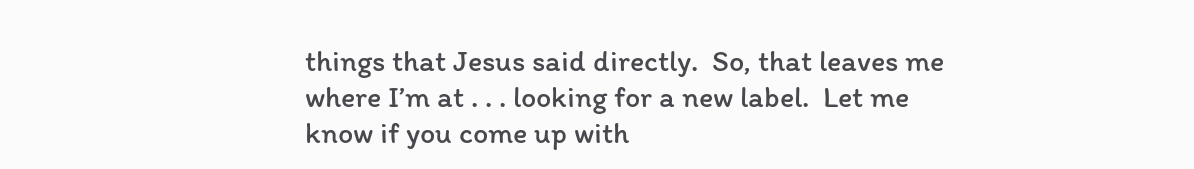things that Jesus said directly.  So, that leaves me where I’m at . . . looking for a new label.  Let me know if you come up with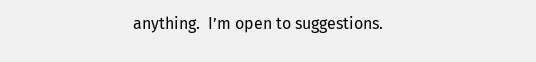anything.  I’m open to suggestions.